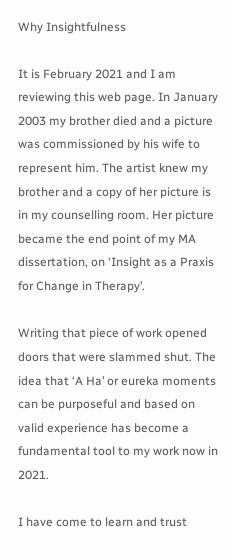Why Insightfulness

It is February 2021 and I am reviewing this web page. In January 2003 my brother died and a picture was commissioned by his wife to represent him. The artist knew my brother and a copy of her picture is in my counselling room. Her picture became the end point of my MA dissertation, on ‘Insight as a Praxis for Change in Therapy’.

Writing that piece of work opened doors that were slammed shut. The idea that ‘A Ha’ or eureka moments can be purposeful and based on valid experience has become a fundamental tool to my work now in 2021.

I have come to learn and trust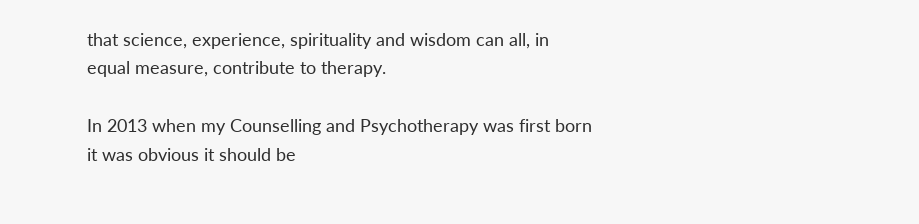that science, experience, spirituality and wisdom can all, in equal measure, contribute to therapy.

In 2013 when my Counselling and Psychotherapy was first born it was obvious it should be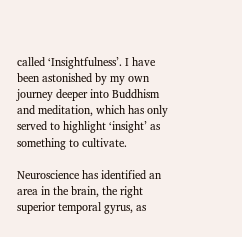called ‘Insightfulness’. I have been astonished by my own journey deeper into Buddhism and meditation, which has only served to highlight ‘insight’ as something to cultivate.

Neuroscience has identified an area in the brain, the right superior temporal gyrus, as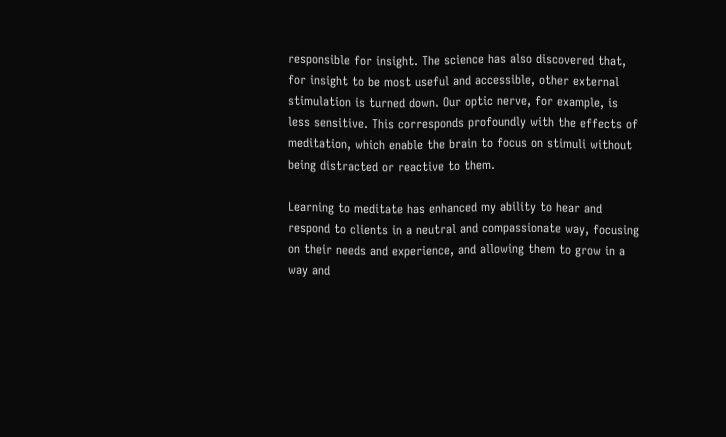responsible for insight. The science has also discovered that, for insight to be most useful and accessible, other external stimulation is turned down. Our optic nerve, for example, is less sensitive. This corresponds profoundly with the effects of meditation, which enable the brain to focus on stimuli without being distracted or reactive to them.

Learning to meditate has enhanced my ability to hear and respond to clients in a neutral and compassionate way, focusing on their needs and experience, and allowing them to grow in a way and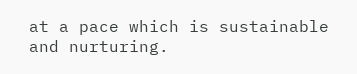at a pace which is sustainable and nurturing.